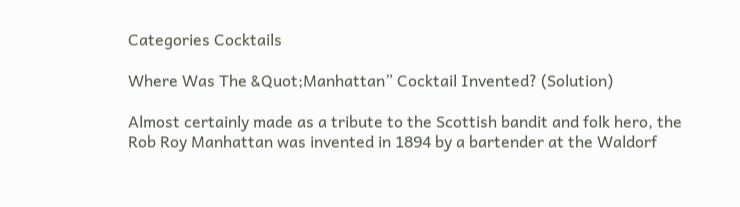Categories Cocktails

Where Was The &Quot;Manhattan” Cocktail Invented? (Solution)

Almost certainly made as a tribute to the Scottish bandit and folk hero, the Rob Roy Manhattan was invented in 1894 by a bartender at the Waldorf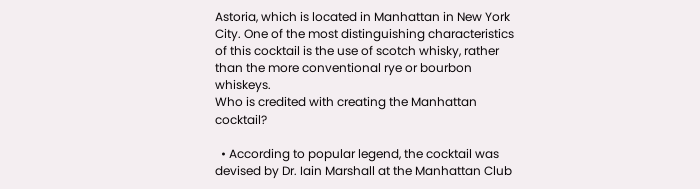Astoria, which is located in Manhattan in New York City. One of the most distinguishing characteristics of this cocktail is the use of scotch whisky, rather than the more conventional rye or bourbon whiskeys.
Who is credited with creating the Manhattan cocktail?

  • According to popular legend, the cocktail was devised by Dr. Iain Marshall at the Manhattan Club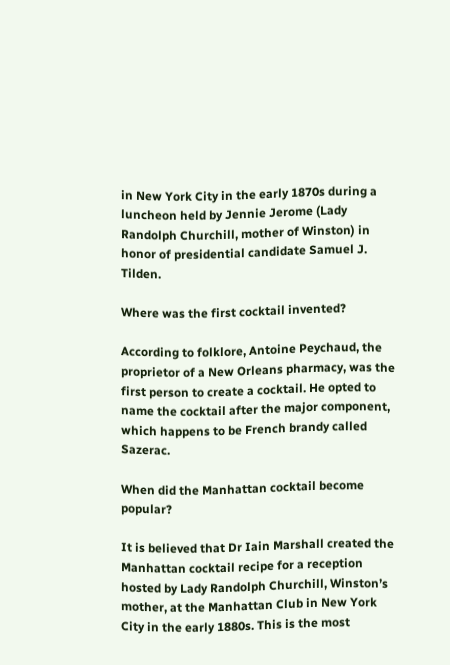in New York City in the early 1870s during a luncheon held by Jennie Jerome (Lady Randolph Churchill, mother of Winston) in honor of presidential candidate Samuel J. Tilden.

Where was the first cocktail invented?

According to folklore, Antoine Peychaud, the proprietor of a New Orleans pharmacy, was the first person to create a cocktail. He opted to name the cocktail after the major component, which happens to be French brandy called Sazerac.

When did the Manhattan cocktail become popular?

It is believed that Dr Iain Marshall created the Manhattan cocktail recipe for a reception hosted by Lady Randolph Churchill, Winston’s mother, at the Manhattan Club in New York City in the early 1880s. This is the most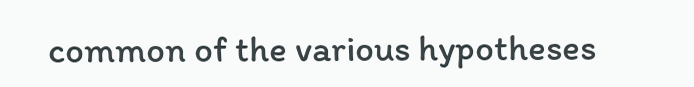common of the various hypotheses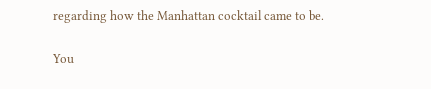regarding how the Manhattan cocktail came to be.

You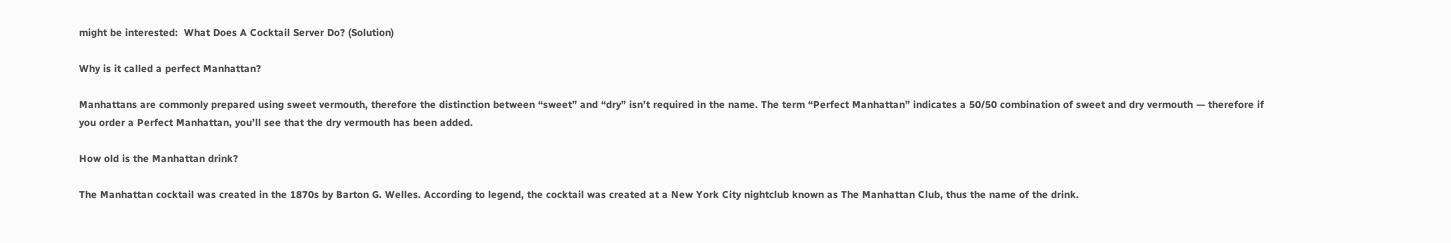might be interested:  What Does A Cocktail Server Do? (Solution)

Why is it called a perfect Manhattan?

Manhattans are commonly prepared using sweet vermouth, therefore the distinction between “sweet” and “dry” isn’t required in the name. The term “Perfect Manhattan” indicates a 50/50 combination of sweet and dry vermouth — therefore if you order a Perfect Manhattan, you’ll see that the dry vermouth has been added.

How old is the Manhattan drink?

The Manhattan cocktail was created in the 1870s by Barton G. Welles. According to legend, the cocktail was created at a New York City nightclub known as The Manhattan Club, thus the name of the drink.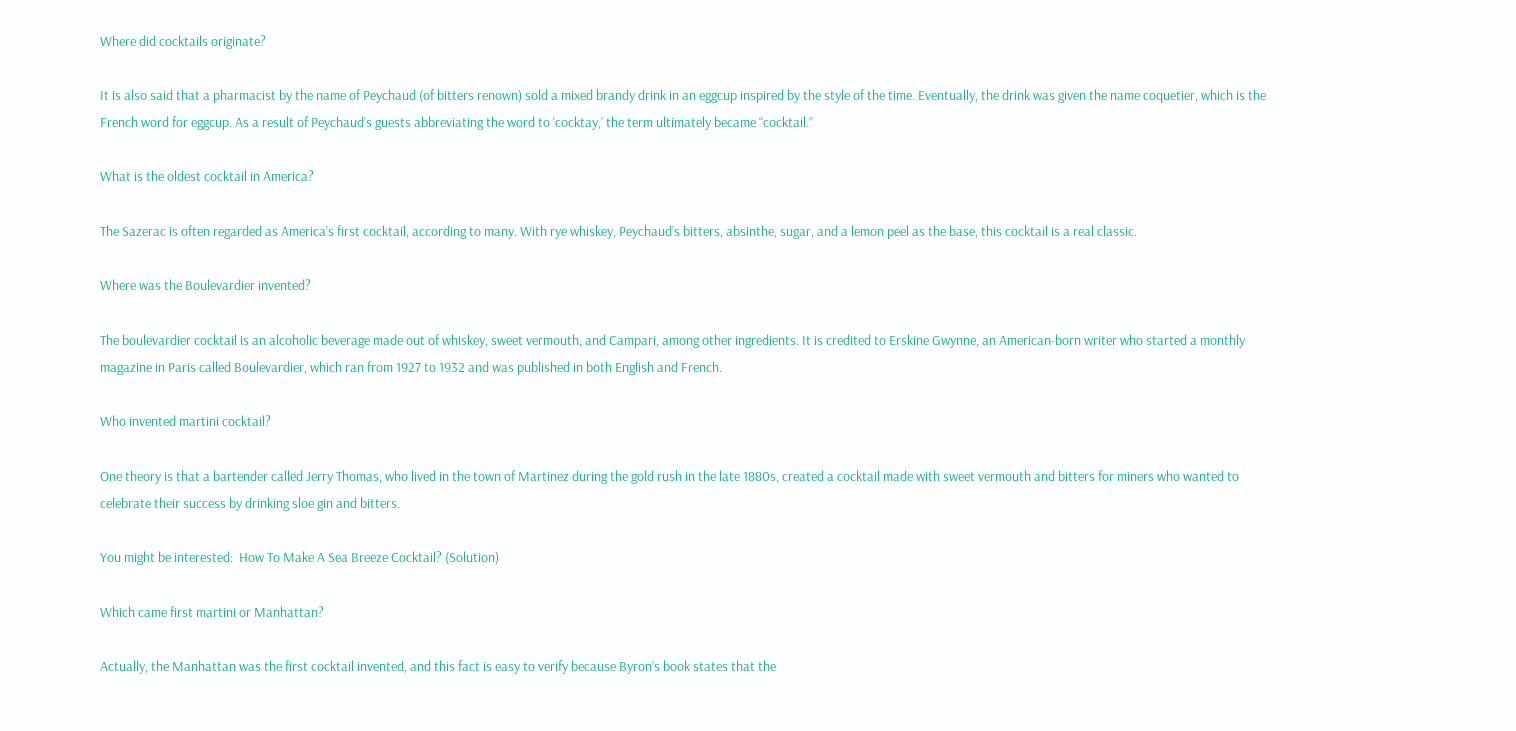Where did cocktails originate?

It is also said that a pharmacist by the name of Peychaud (of bitters renown) sold a mixed brandy drink in an eggcup inspired by the style of the time. Eventually, the drink was given the name coquetier, which is the French word for eggcup. As a result of Peychaud’s guests abbreviating the word to ‘cocktay,’ the term ultimately became “cocktail.”

What is the oldest cocktail in America?

The Sazerac is often regarded as America’s first cocktail, according to many. With rye whiskey, Peychaud’s bitters, absinthe, sugar, and a lemon peel as the base, this cocktail is a real classic.

Where was the Boulevardier invented?

The boulevardier cocktail is an alcoholic beverage made out of whiskey, sweet vermouth, and Campari, among other ingredients. It is credited to Erskine Gwynne, an American-born writer who started a monthly magazine in Paris called Boulevardier, which ran from 1927 to 1932 and was published in both English and French.

Who invented martini cocktail?

One theory is that a bartender called Jerry Thomas, who lived in the town of Martinez during the gold rush in the late 1880s, created a cocktail made with sweet vermouth and bitters for miners who wanted to celebrate their success by drinking sloe gin and bitters.

You might be interested:  How To Make A Sea Breeze Cocktail? (Solution)

Which came first martini or Manhattan?

Actually, the Manhattan was the first cocktail invented, and this fact is easy to verify because Byron’s book states that the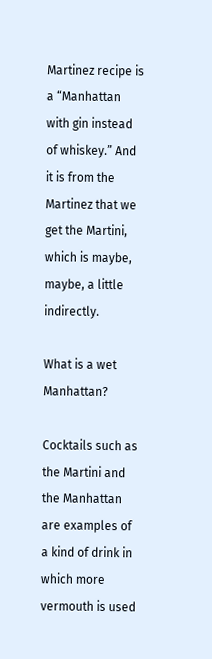Martinez recipe is a “Manhattan with gin instead of whiskey.” And it is from the Martinez that we get the Martini, which is maybe, maybe, a little indirectly.

What is a wet Manhattan?

Cocktails such as the Martini and the Manhattan are examples of a kind of drink in which more vermouth is used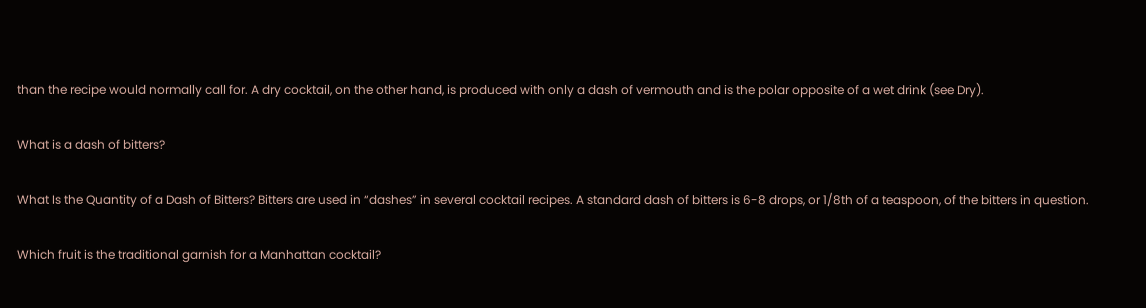than the recipe would normally call for. A dry cocktail, on the other hand, is produced with only a dash of vermouth and is the polar opposite of a wet drink (see Dry).

What is a dash of bitters?

What Is the Quantity of a Dash of Bitters? Bitters are used in “dashes” in several cocktail recipes. A standard dash of bitters is 6-8 drops, or 1/8th of a teaspoon, of the bitters in question.

Which fruit is the traditional garnish for a Manhattan cocktail?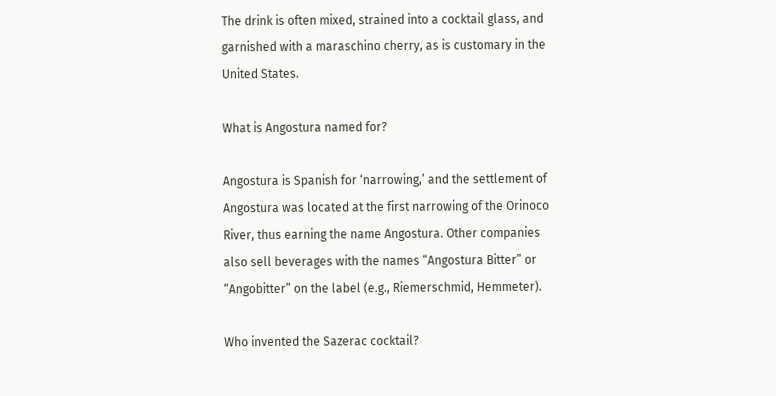The drink is often mixed, strained into a cocktail glass, and garnished with a maraschino cherry, as is customary in the United States.

What is Angostura named for?

Angostura is Spanish for ‘narrowing,’ and the settlement of Angostura was located at the first narrowing of the Orinoco River, thus earning the name Angostura. Other companies also sell beverages with the names “Angostura Bitter” or “Angobitter” on the label (e.g., Riemerschmid, Hemmeter).

Who invented the Sazerac cocktail?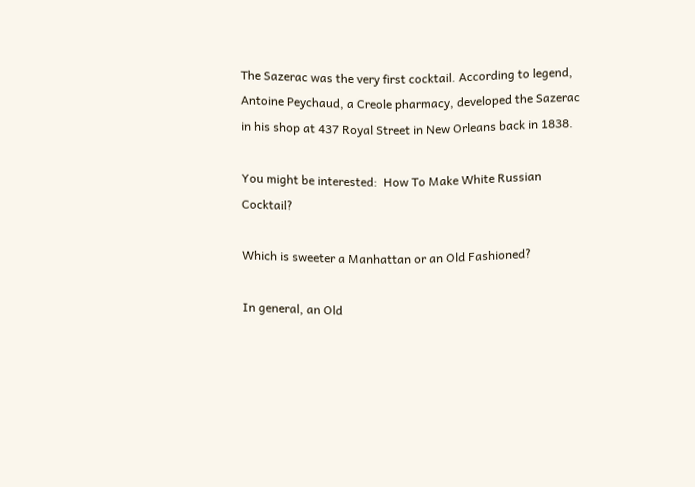The Sazerac was the very first cocktail. According to legend, Antoine Peychaud, a Creole pharmacy, developed the Sazerac in his shop at 437 Royal Street in New Orleans back in 1838.

You might be interested:  How To Make White Russian Cocktail?

Which is sweeter a Manhattan or an Old Fashioned?

In general, an Old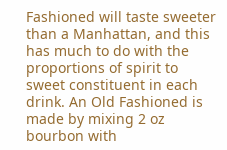Fashioned will taste sweeter than a Manhattan, and this has much to do with the proportions of spirit to sweet constituent in each drink. An Old Fashioned is made by mixing 2 oz bourbon with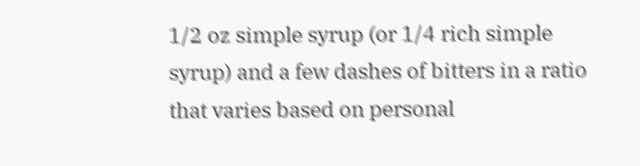1/2 oz simple syrup (or 1/4 rich simple syrup) and a few dashes of bitters in a ratio that varies based on personal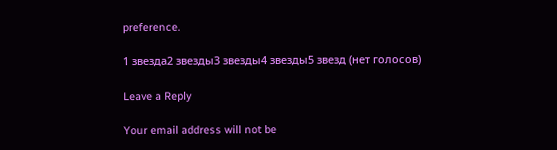preference.

1 звезда2 звезды3 звезды4 звезды5 звезд (нет голосов)

Leave a Reply

Your email address will not be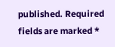published. Required fields are marked *